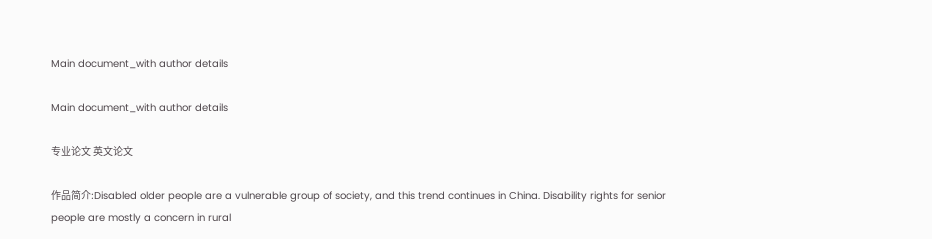Main document_with author details

Main document_with author details

专业论文 英文论文

作品简介:Disabled older people are a vulnerable group of society, and this trend continues in China. Disability rights for senior people are mostly a concern in rural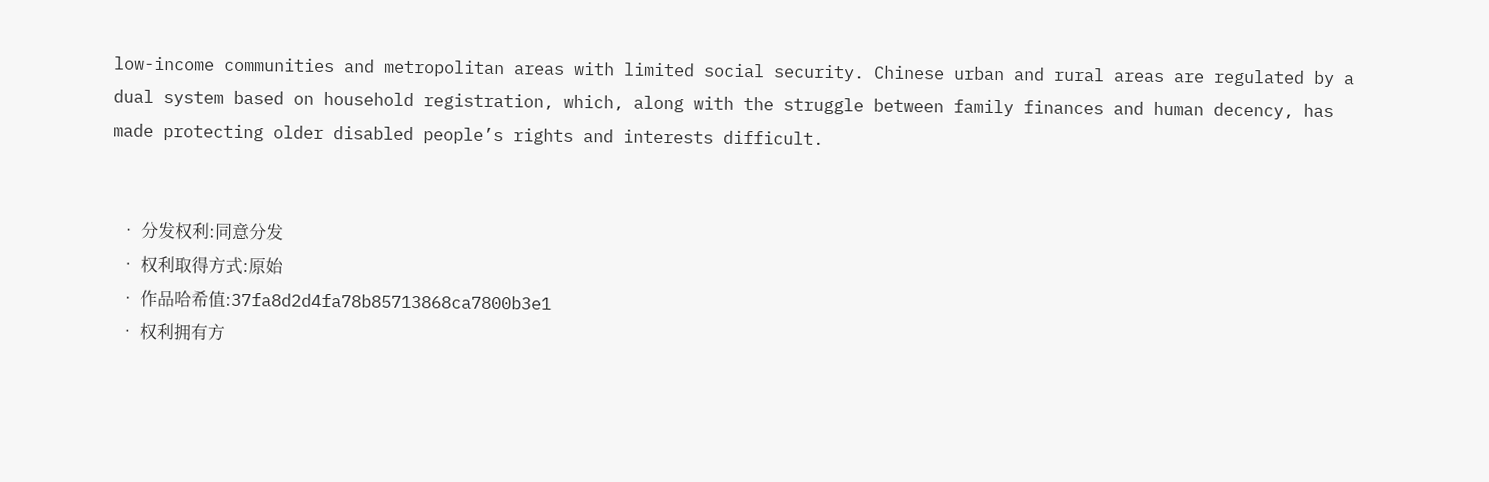low-income communities and metropolitan areas with limited social security. Chinese urban and rural areas are regulated by a dual system based on household registration, which, along with the struggle between family finances and human decency, has made protecting older disabled people’s rights and interests difficult.


  • 分发权利:同意分发
  • 权利取得方式:原始
  • 作品哈希值:37fa8d2d4fa78b85713868ca7800b3e1
  • 权利拥有方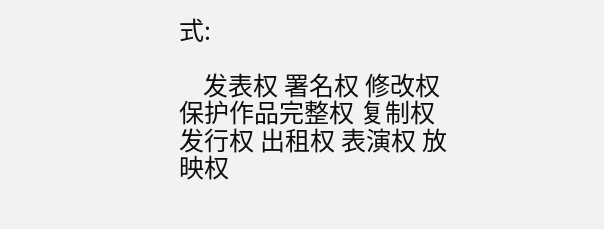式:

    发表权 署名权 修改权 保护作品完整权 复制权 发行权 出租权 表演权 放映权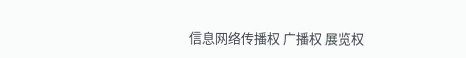信息网络传播权 广播权 展览权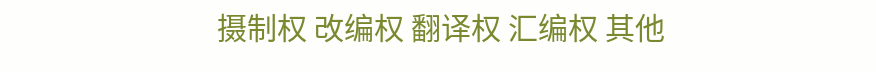摄制权 改编权 翻译权 汇编权 其他